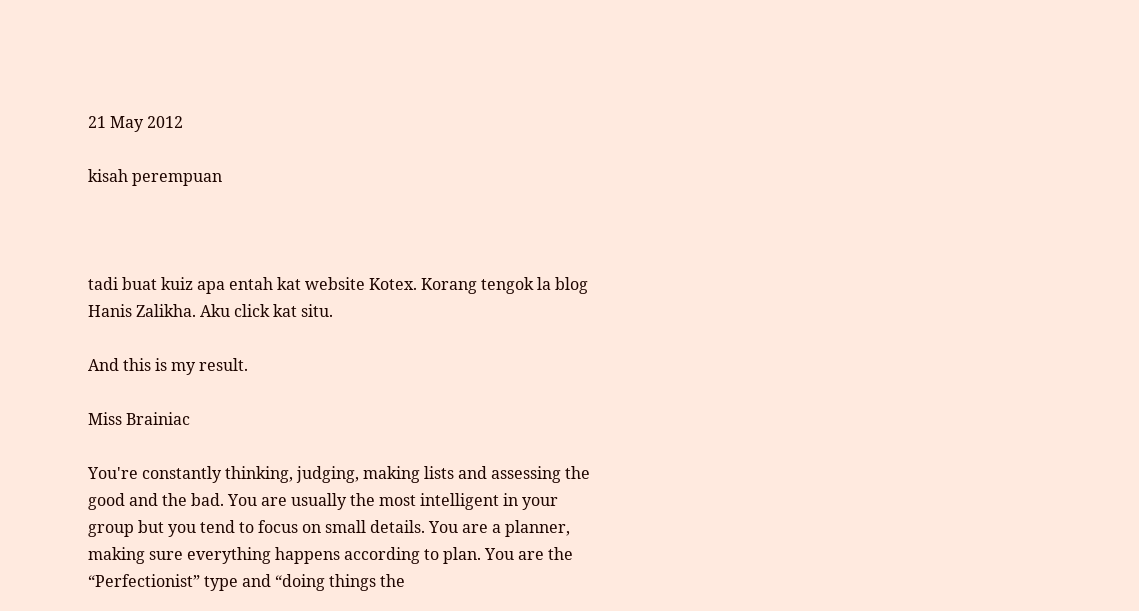21 May 2012

kisah perempuan



tadi buat kuiz apa entah kat website Kotex. Korang tengok la blog Hanis Zalikha. Aku click kat situ.

And this is my result.

Miss Brainiac

You're constantly thinking, judging, making lists and assessing the good and the bad. You are usually the most intelligent in your group but you tend to focus on small details. You are a planner, making sure everything happens according to plan. You are the “Perfectionist” type and “doing things the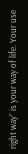right way” is your way of life. Your use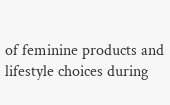of feminine products and lifestyle choices during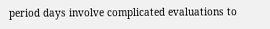period days involve complicated evaluations to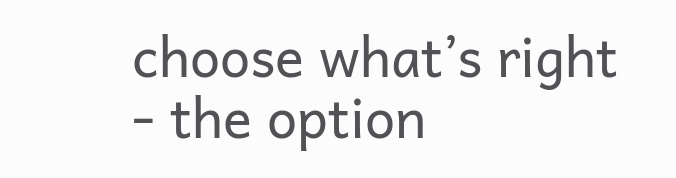choose what’s right - the option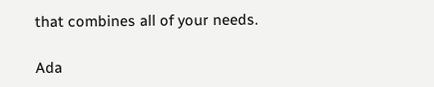that combines all of your needs.

Ada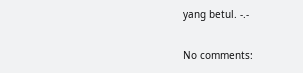yang betul. -.-

No comments: